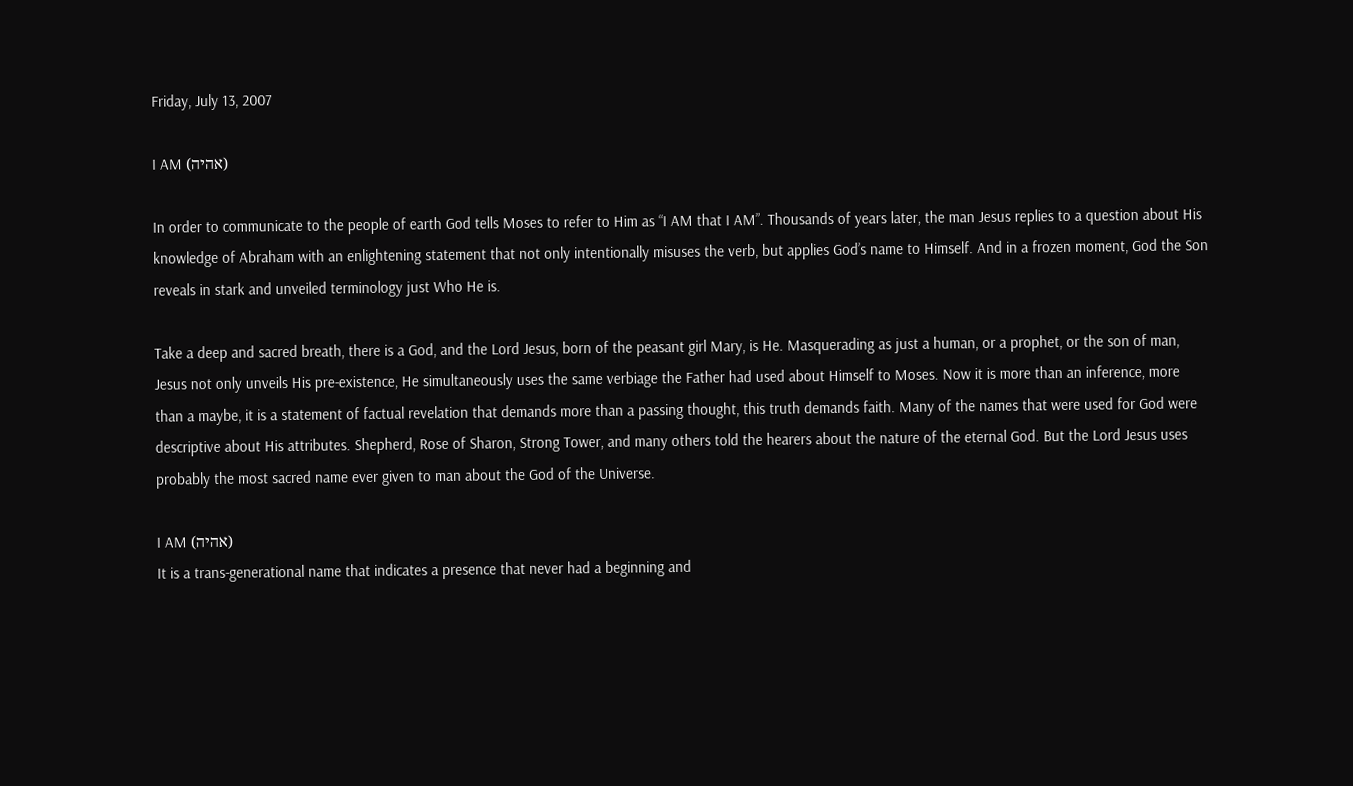Friday, July 13, 2007

I AM (אהיה)

In order to communicate to the people of earth God tells Moses to refer to Him as “I AM that I AM”. Thousands of years later, the man Jesus replies to a question about His knowledge of Abraham with an enlightening statement that not only intentionally misuses the verb, but applies God’s name to Himself. And in a frozen moment, God the Son reveals in stark and unveiled terminology just Who He is.

Take a deep and sacred breath, there is a God, and the Lord Jesus, born of the peasant girl Mary, is He. Masquerading as just a human, or a prophet, or the son of man, Jesus not only unveils His pre-existence, He simultaneously uses the same verbiage the Father had used about Himself to Moses. Now it is more than an inference, more than a maybe, it is a statement of factual revelation that demands more than a passing thought, this truth demands faith. Many of the names that were used for God were descriptive about His attributes. Shepherd, Rose of Sharon, Strong Tower, and many others told the hearers about the nature of the eternal God. But the Lord Jesus uses probably the most sacred name ever given to man about the God of the Universe.

I AM (אהיה)
It is a trans-generational name that indicates a presence that never had a beginning and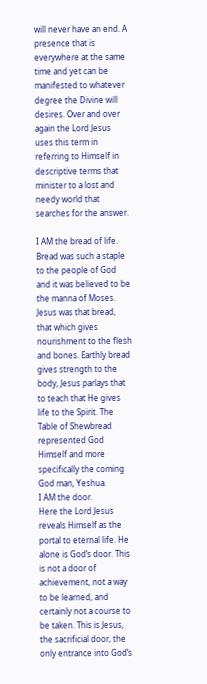will never have an end. A presence that is everywhere at the same time and yet can be manifested to whatever degree the Divine will desires. Over and over again the Lord Jesus uses this term in referring to Himself in descriptive terms that minister to a lost and needy world that searches for the answer.

I AM the bread of life.
Bread was such a staple to the people of God and it was believed to be the manna of Moses. Jesus was that bread, that which gives nourishment to the flesh and bones. Earthly bread gives strength to the body, Jesus parlays that to teach that He gives life to the Spirit. The Table of Shewbread represented God Himself and more specifically the coming God man, Yeshua.
I AM the door.
Here the Lord Jesus reveals Himself as the portal to eternal life. He alone is God’s door. This is not a door of achievement, not a way to be learned, and certainly not a course to be taken. This is Jesus, the sacrificial door, the only entrance into God’s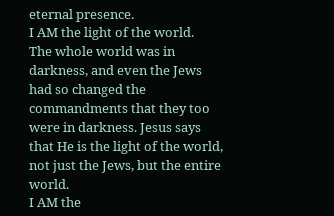eternal presence.
I AM the light of the world.
The whole world was in darkness, and even the Jews had so changed the commandments that they too were in darkness. Jesus says that He is the light of the world, not just the Jews, but the entire world.
I AM the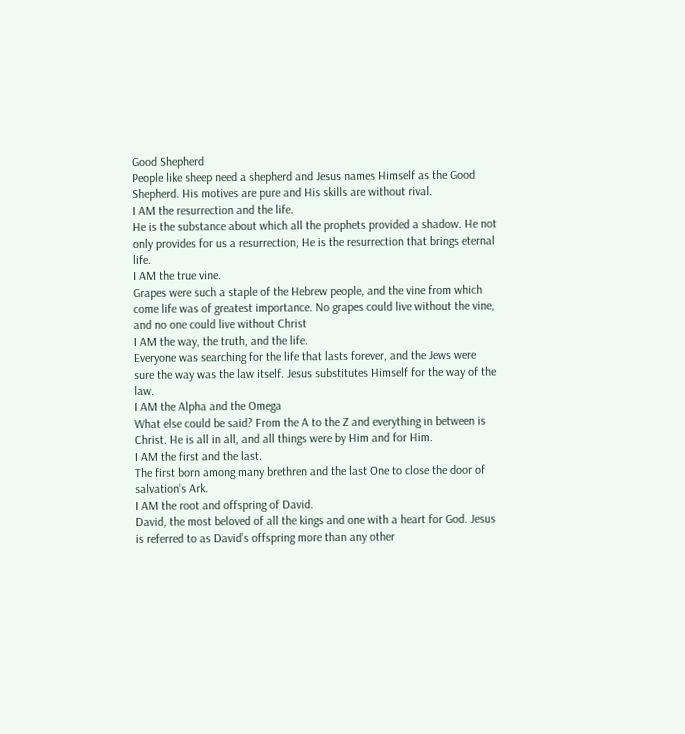Good Shepherd
People like sheep need a shepherd and Jesus names Himself as the Good Shepherd. His motives are pure and His skills are without rival.
I AM the resurrection and the life.
He is the substance about which all the prophets provided a shadow. He not only provides for us a resurrection, He is the resurrection that brings eternal life.
I AM the true vine.
Grapes were such a staple of the Hebrew people, and the vine from which come life was of greatest importance. No grapes could live without the vine, and no one could live without Christ
I AM the way, the truth, and the life.
Everyone was searching for the life that lasts forever, and the Jews were sure the way was the law itself. Jesus substitutes Himself for the way of the law.
I AM the Alpha and the Omega
What else could be said? From the A to the Z and everything in between is Christ. He is all in all, and all things were by Him and for Him.
I AM the first and the last.
The first born among many brethren and the last One to close the door of salvation’s Ark.
I AM the root and offspring of David.
David, the most beloved of all the kings and one with a heart for God. Jesus is referred to as David’s offspring more than any other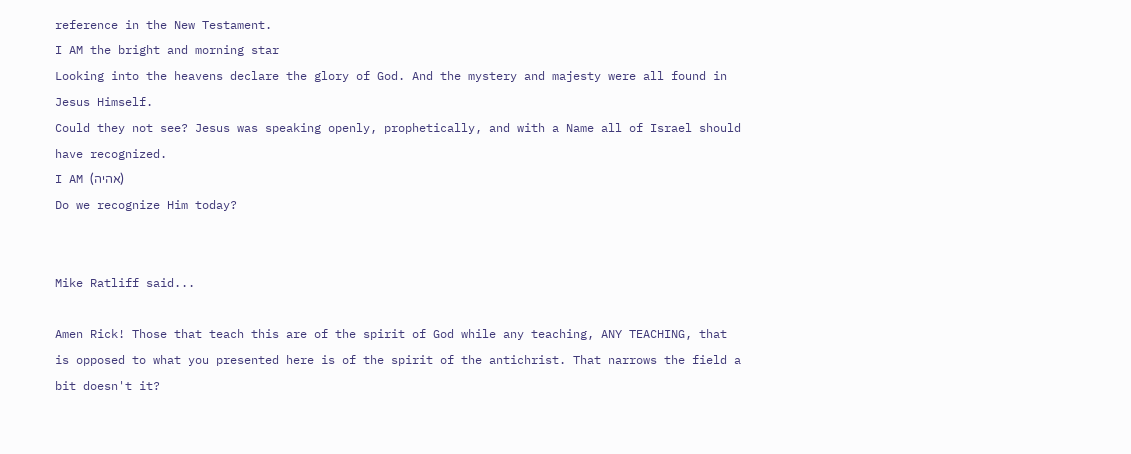reference in the New Testament.
I AM the bright and morning star
Looking into the heavens declare the glory of God. And the mystery and majesty were all found in Jesus Himself.
Could they not see? Jesus was speaking openly, prophetically, and with a Name all of Israel should have recognized.
I AM (אהיה)
Do we recognize Him today?


Mike Ratliff said...

Amen Rick! Those that teach this are of the spirit of God while any teaching, ANY TEACHING, that is opposed to what you presented here is of the spirit of the antichrist. That narrows the field a bit doesn't it?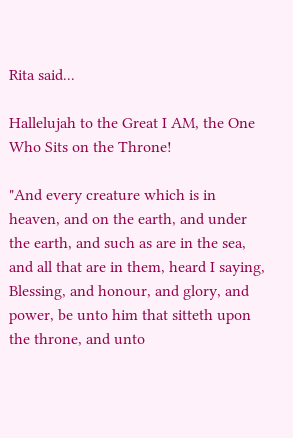Rita said...

Hallelujah to the Great I AM, the One Who Sits on the Throne!

"And every creature which is in heaven, and on the earth, and under the earth, and such as are in the sea, and all that are in them, heard I saying, Blessing, and honour, and glory, and power, be unto him that sitteth upon the throne, and unto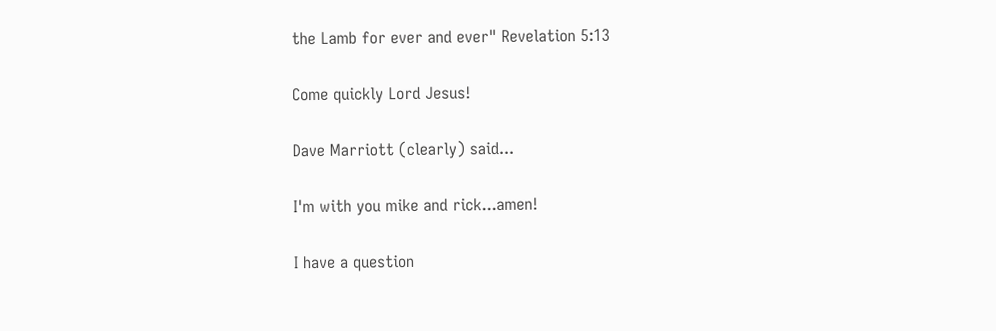the Lamb for ever and ever" Revelation 5:13

Come quickly Lord Jesus!

Dave Marriott (clearly) said...

I'm with you mike and rick...amen!

I have a question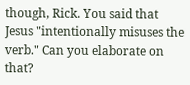though, Rick. You said that Jesus "intentionally misuses the verb." Can you elaborate on that?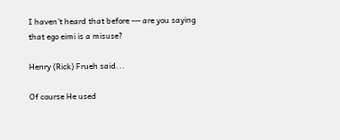I haven't heard that before --- are you saying that ego eimi is a misuse?

Henry (Rick) Frueh said...

Of course He used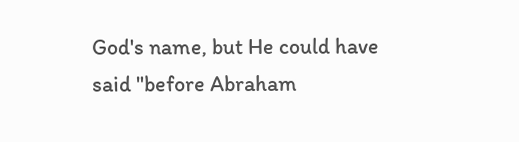God's name, but He could have said "before Abraham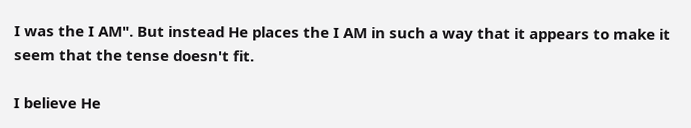I was the I AM". But instead He places the I AM in such a way that it appears to make it seem that the tense doesn't fit.

I believe He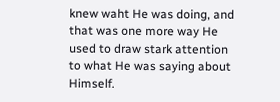knew waht He was doing, and that was one more way He used to draw stark attention to what He was saying about Himself.